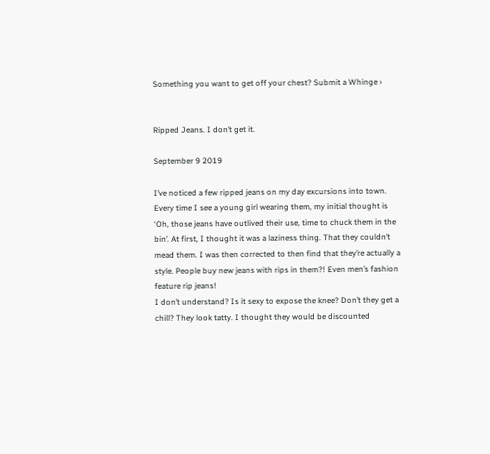Something you want to get off your chest? Submit a Whinge ›


Ripped Jeans. I don’t get it.

September 9 2019

I’ve noticed a few ripped jeans on my day excursions into town. Every time I see a young girl wearing them, my initial thought is ‘Oh, those jeans have outlived their use, time to chuck them in the bin’. At first, I thought it was a laziness thing. That they couldn’t mead them. I was then corrected to then find that they’re actually a style. People buy new jeans with rips in them?! Even men’s fashion feature rip jeans!
I don’t understand? Is it sexy to expose the knee? Don’t they get a chill? They look tatty. I thought they would be discounted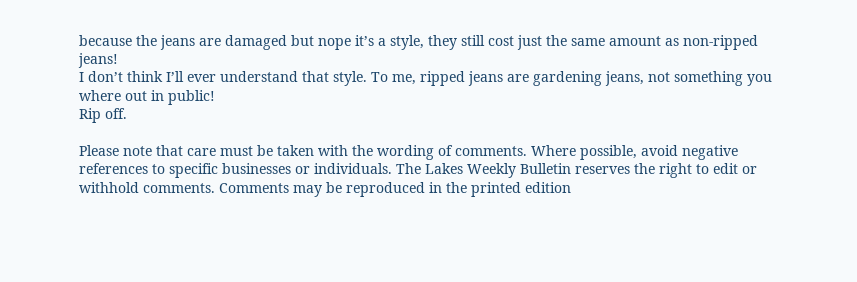because the jeans are damaged but nope it’s a style, they still cost just the same amount as non-ripped jeans!
I don’t think I’ll ever understand that style. To me, ripped jeans are gardening jeans, not something you where out in public!
Rip off.

Please note that care must be taken with the wording of comments. Where possible, avoid negative references to specific businesses or individuals. The Lakes Weekly Bulletin reserves the right to edit or withhold comments. Comments may be reproduced in the printed edition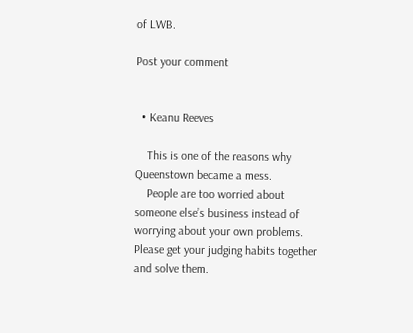of LWB.

Post your comment


  • Keanu Reeves

    This is one of the reasons why Queenstown became a mess.
    People are too worried about someone else’s business instead of worrying about your own problems. Please get your judging habits together and solve them.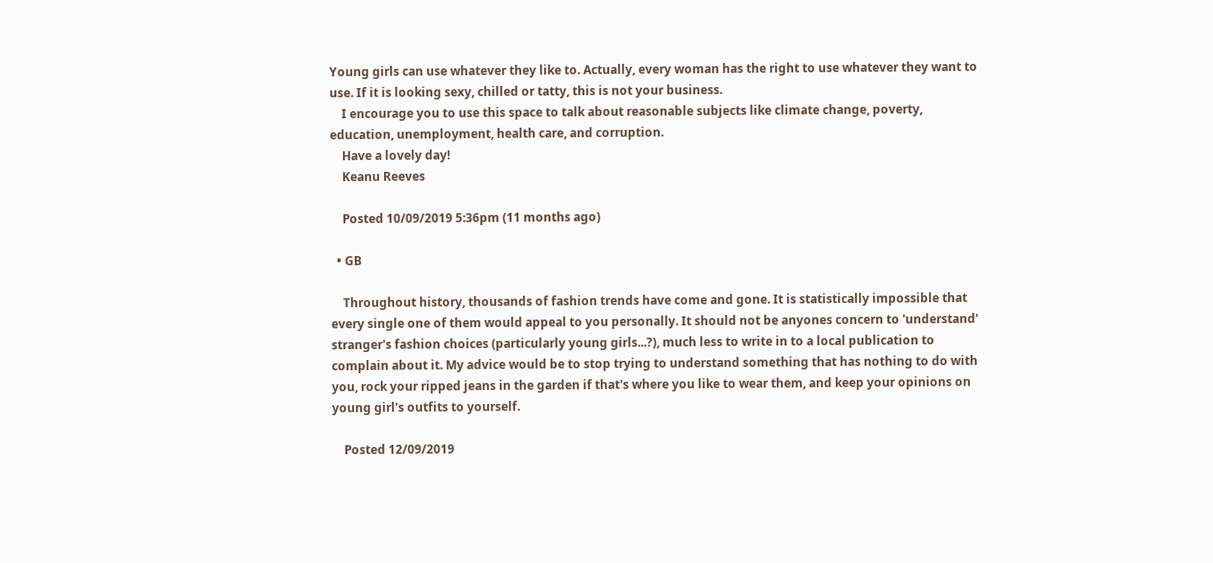Young girls can use whatever they like to. Actually, every woman has the right to use whatever they want to use. If it is looking sexy, chilled or tatty, this is not your business.
    I encourage you to use this space to talk about reasonable subjects like climate change, poverty, education, unemployment, health care, and corruption.
    Have a lovely day!
    Keanu Reeves

    Posted 10/09/2019 5:36pm (11 months ago)

  • GB

    Throughout history, thousands of fashion trends have come and gone. It is statistically impossible that every single one of them would appeal to you personally. It should not be anyones concern to 'understand' stranger's fashion choices (particularly young girls...?), much less to write in to a local publication to complain about it. My advice would be to stop trying to understand something that has nothing to do with you, rock your ripped jeans in the garden if that's where you like to wear them, and keep your opinions on young girl's outfits to yourself.

    Posted 12/09/2019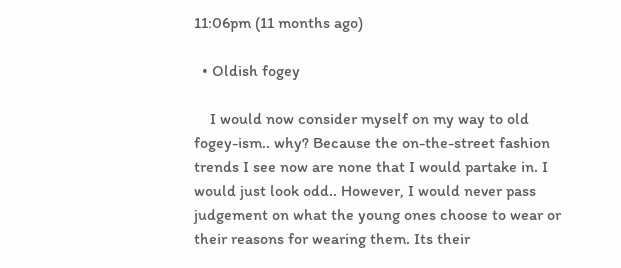11:06pm (11 months ago)

  • Oldish fogey

    I would now consider myself on my way to old fogey-ism.. why? Because the on-the-street fashion trends I see now are none that I would partake in. I would just look odd.. However, I would never pass judgement on what the young ones choose to wear or their reasons for wearing them. Its their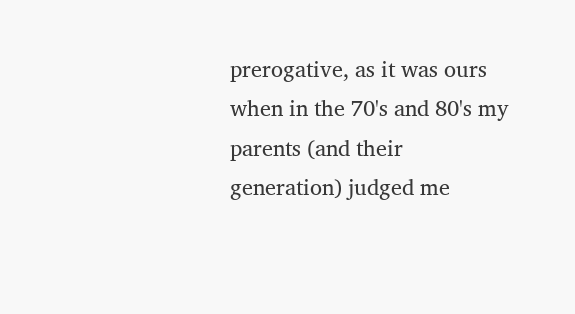prerogative, as it was ours when in the 70's and 80's my parents (and their generation) judged me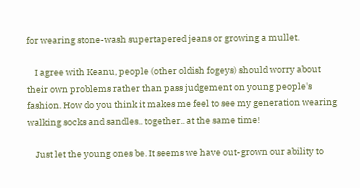for wearing stone-wash supertapered jeans or growing a mullet.

    I agree with Keanu, people (other oldish fogeys) should worry about their own problems rather than pass judgement on young people's fashion. How do you think it makes me feel to see my generation wearing walking socks and sandles.. together.. at the same time!

    Just let the young ones be. It seems we have out-grown our ability to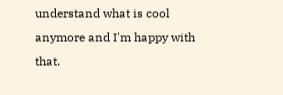understand what is cool anymore and I'm happy with that.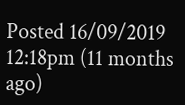Posted 16/09/2019 12:18pm (11 months ago)